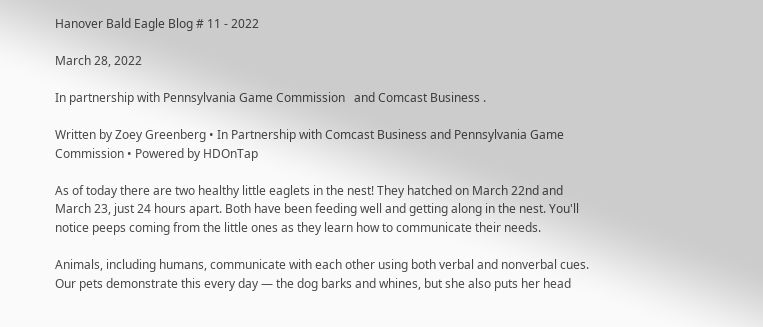Hanover Bald Eagle Blog # 11 - 2022

March 28, 2022

In partnership with Pennsylvania Game Commission   and Comcast Business .

Written by Zoey Greenberg • In Partnership with Comcast Business and Pennsylvania Game Commission • Powered by HDOnTap

As of today there are two healthy little eaglets in the nest! They hatched on March 22nd and March 23, just 24 hours apart. Both have been feeding well and getting along in the nest. You'll notice peeps coming from the little ones as they learn how to communicate their needs.

Animals, including humans, communicate with each other using both verbal and nonverbal cues. Our pets demonstrate this every day — the dog barks and whines, but she also puts her head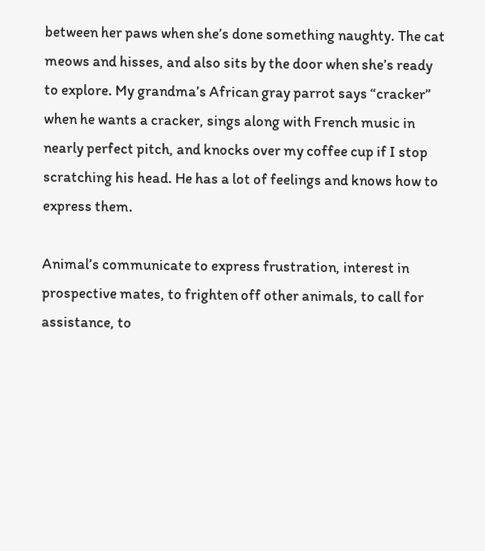between her paws when she’s done something naughty. The cat meows and hisses, and also sits by the door when she’s ready to explore. My grandma’s African gray parrot says “cracker” when he wants a cracker, sings along with French music in nearly perfect pitch, and knocks over my coffee cup if I stop scratching his head. He has a lot of feelings and knows how to express them.

Animal’s communicate to express frustration, interest in prospective mates, to frighten off other animals, to call for assistance, to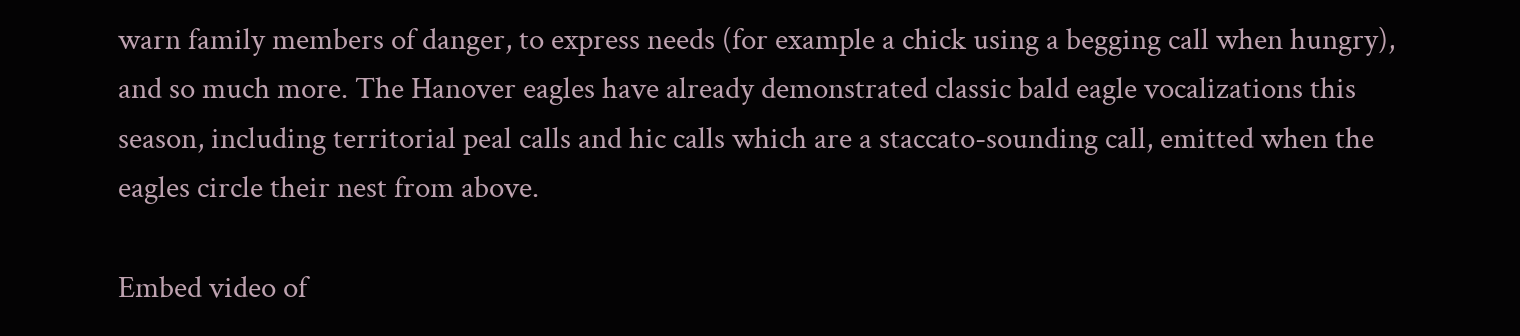warn family members of danger, to express needs (for example a chick using a begging call when hungry), and so much more. The Hanover eagles have already demonstrated classic bald eagle vocalizations this season, including territorial peal calls and hic calls which are a staccato-sounding call, emitted when the eagles circle their nest from above.

Embed video of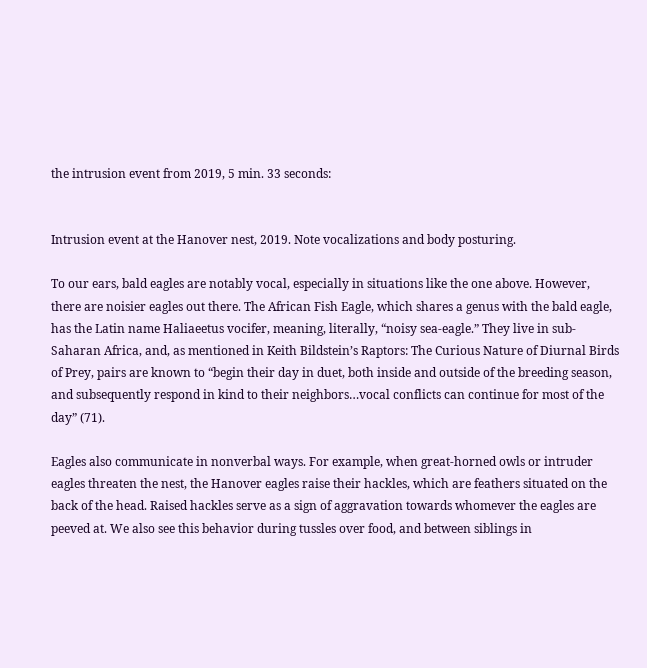the intrusion event from 2019, 5 min. 33 seconds:


Intrusion event at the Hanover nest, 2019. Note vocalizations and body posturing.

To our ears, bald eagles are notably vocal, especially in situations like the one above. However, there are noisier eagles out there. The African Fish Eagle, which shares a genus with the bald eagle, has the Latin name Haliaeetus vocifer, meaning, literally, “noisy sea-eagle.” They live in sub-Saharan Africa, and, as mentioned in Keith Bildstein’s Raptors: The Curious Nature of Diurnal Birds of Prey, pairs are known to “begin their day in duet, both inside and outside of the breeding season, and subsequently respond in kind to their neighbors…vocal conflicts can continue for most of the day” (71).

Eagles also communicate in nonverbal ways. For example, when great-horned owls or intruder eagles threaten the nest, the Hanover eagles raise their hackles, which are feathers situated on the back of the head. Raised hackles serve as a sign of aggravation towards whomever the eagles are peeved at. We also see this behavior during tussles over food, and between siblings in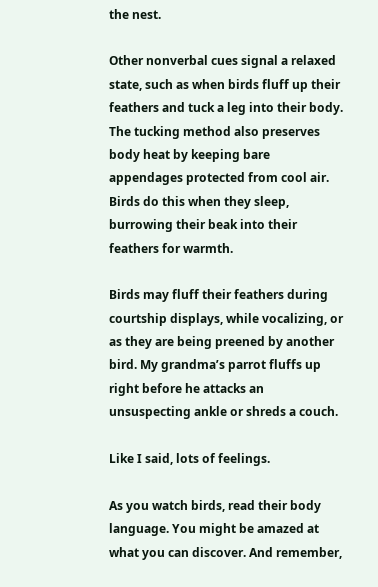the nest.

Other nonverbal cues signal a relaxed state, such as when birds fluff up their feathers and tuck a leg into their body. The tucking method also preserves body heat by keeping bare appendages protected from cool air. Birds do this when they sleep, burrowing their beak into their feathers for warmth.

Birds may fluff their feathers during courtship displays, while vocalizing, or as they are being preened by another bird. My grandma’s parrot fluffs up right before he attacks an unsuspecting ankle or shreds a couch.

Like I said, lots of feelings.

As you watch birds, read their body language. You might be amazed at what you can discover. And remember,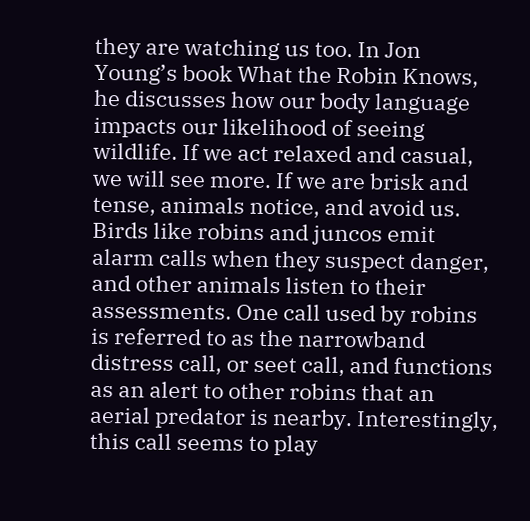they are watching us too. In Jon Young’s book What the Robin Knows, he discusses how our body language impacts our likelihood of seeing wildlife. If we act relaxed and casual, we will see more. If we are brisk and tense, animals notice, and avoid us. Birds like robins and juncos emit alarm calls when they suspect danger, and other animals listen to their assessments. One call used by robins is referred to as the narrowband distress call, or seet call, and functions as an alert to other robins that an aerial predator is nearby. Interestingly, this call seems to play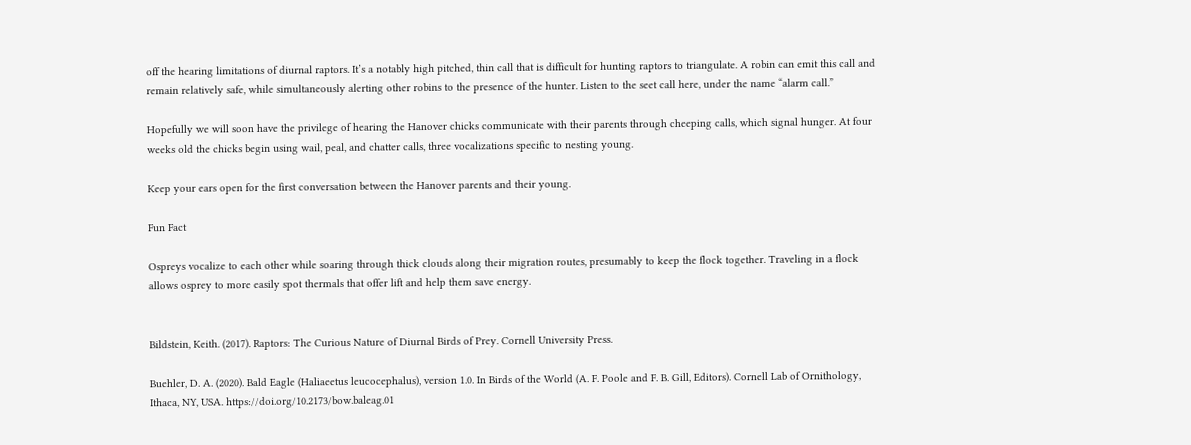off the hearing limitations of diurnal raptors. It’s a notably high pitched, thin call that is difficult for hunting raptors to triangulate. A robin can emit this call and remain relatively safe, while simultaneously alerting other robins to the presence of the hunter. Listen to the seet call here, under the name “alarm call.”

Hopefully we will soon have the privilege of hearing the Hanover chicks communicate with their parents through cheeping calls, which signal hunger. At four weeks old the chicks begin using wail, peal, and chatter calls, three vocalizations specific to nesting young.

Keep your ears open for the first conversation between the Hanover parents and their young.

Fun Fact

Ospreys vocalize to each other while soaring through thick clouds along their migration routes, presumably to keep the flock together. Traveling in a flock allows osprey to more easily spot thermals that offer lift and help them save energy.


Bildstein, Keith. (2017). Raptors: The Curious Nature of Diurnal Birds of Prey. Cornell University Press.

Buehler, D. A. (2020). Bald Eagle (Haliaeetus leucocephalus), version 1.0. In Birds of the World (A. F. Poole and F. B. Gill, Editors). Cornell Lab of Ornithology, Ithaca, NY, USA. https://doi.org/10.2173/bow.baleag.01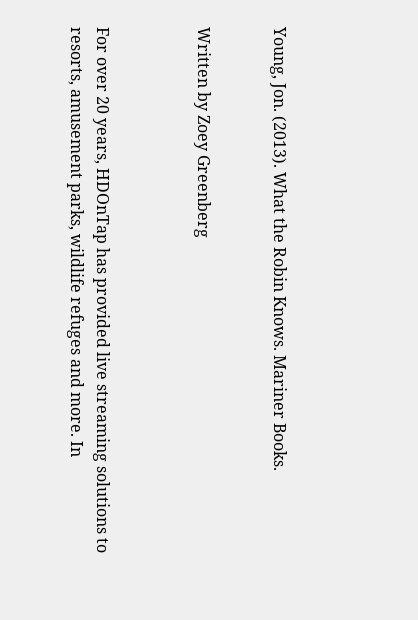Young, Jon. (2013). What the Robin Knows. Mariner Books.


Written by Zoey Greenberg



For over 20 years, HDOnTap has provided live streaming solutions to resorts, amusement parks, wildlife refuges and more. In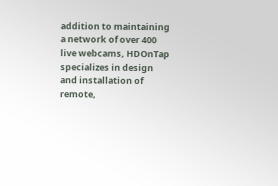addition to maintaining a network of over 400 live webcams, HDOnTap specializes in design and installation of remote,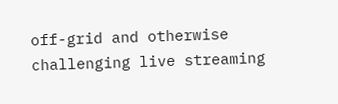off-grid and otherwise challenging live streaming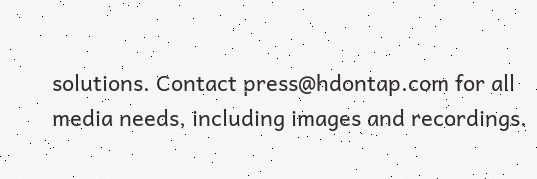solutions. Contact press@hdontap.com for all media needs, including images and recordings.